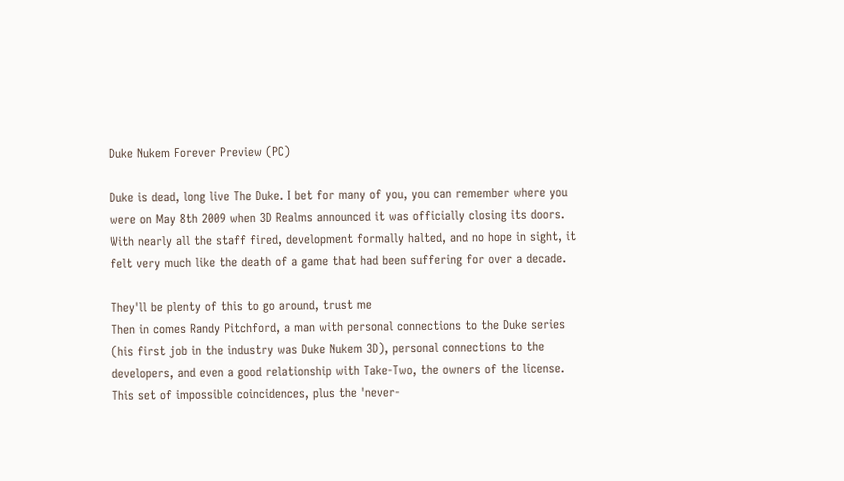Duke Nukem Forever Preview (PC)

Duke is dead, long live The Duke. I bet for many of you, you can remember where you were on May 8th 2009 when 3D Realms announced it was officially closing its doors. With nearly all the staff fired, development formally halted, and no hope in sight, it felt very much like the death of a game that had been suffering for over a decade.

They'll be plenty of this to go around, trust me
Then in comes Randy Pitchford, a man with personal connections to the Duke series (his first job in the industry was Duke Nukem 3D), personal connections to the developers, and even a good relationship with Take-Two, the owners of the license. This set of impossible coincidences, plus the 'never-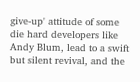give-up' attitude of some die hard developers like Andy Blum, lead to a swift but silent revival, and the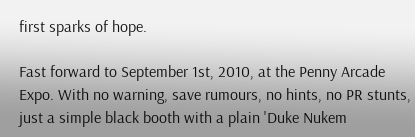first sparks of hope.

Fast forward to September 1st, 2010, at the Penny Arcade Expo. With no warning, save rumours, no hints, no PR stunts, just a simple black booth with a plain 'Duke Nukem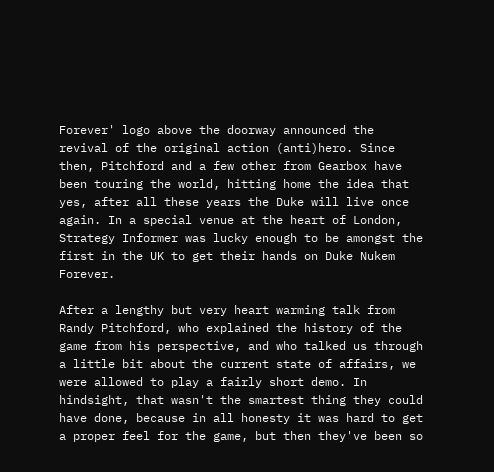Forever' logo above the doorway announced the revival of the original action (anti)hero. Since then, Pitchford and a few other from Gearbox have been touring the world, hitting home the idea that yes, after all these years the Duke will live once again. In a special venue at the heart of London, Strategy Informer was lucky enough to be amongst the first in the UK to get their hands on Duke Nukem Forever.

After a lengthy but very heart warming talk from Randy Pitchford, who explained the history of the game from his perspective, and who talked us through a little bit about the current state of affairs, we were allowed to play a fairly short demo. In hindsight, that wasn't the smartest thing they could have done, because in all honesty it was hard to get a proper feel for the game, but then they've been so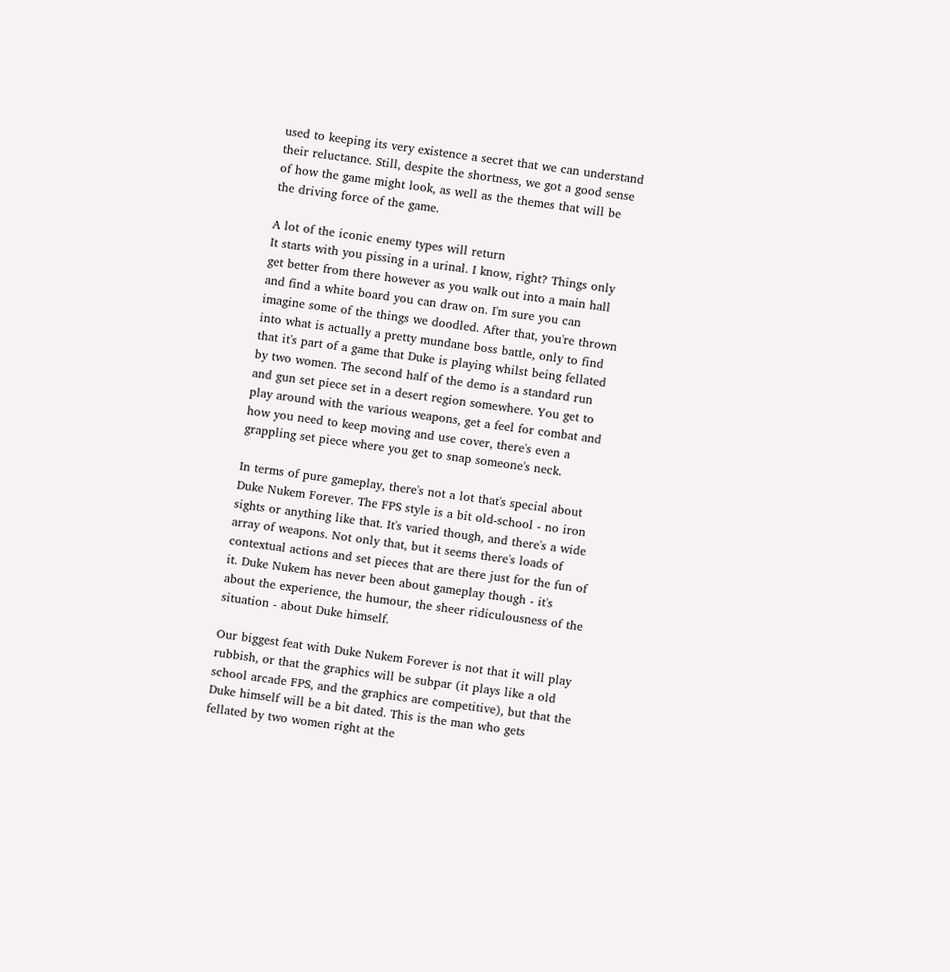used to keeping its very existence a secret that we can understand their reluctance. Still, despite the shortness, we got a good sense of how the game might look, as well as the themes that will be the driving force of the game.

A lot of the iconic enemy types will return
It starts with you pissing in a urinal. I know, right? Things only get better from there however as you walk out into a main hall and find a white board you can draw on. I'm sure you can imagine some of the things we doodled. After that, you're thrown into what is actually a pretty mundane boss battle, only to find that it's part of a game that Duke is playing whilst being fellated by two women. The second half of the demo is a standard run and gun set piece set in a desert region somewhere. You get to play around with the various weapons, get a feel for combat and how you need to keep moving and use cover, there's even a grappling set piece where you get to snap someone's neck.

In terms of pure gameplay, there's not a lot that's special about Duke Nukem Forever. The FPS style is a bit old-school - no iron sights or anything like that. It's varied though, and there's a wide array of weapons. Not only that, but it seems there's loads of contextual actions and set pieces that are there just for the fun of it. Duke Nukem has never been about gameplay though - it's about the experience, the humour, the sheer ridiculousness of the situation - about Duke himself.

Our biggest feat with Duke Nukem Forever is not that it will play rubbish, or that the graphics will be subpar (it plays like a old school arcade FPS, and the graphics are competitive), but that the Duke himself will be a bit dated. This is the man who gets fellated by two women right at the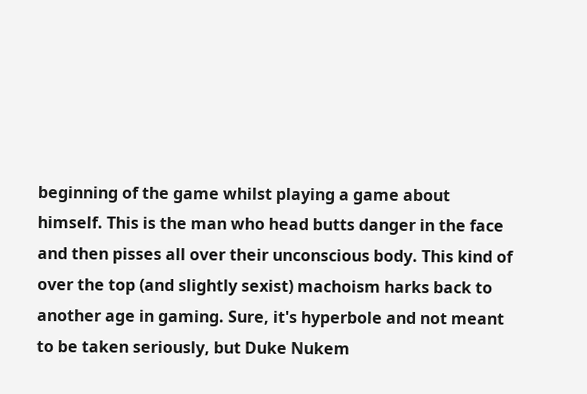beginning of the game whilst playing a game about himself. This is the man who head butts danger in the face and then pisses all over their unconscious body. This kind of over the top (and slightly sexist) machoism harks back to another age in gaming. Sure, it's hyperbole and not meant to be taken seriously, but Duke Nukem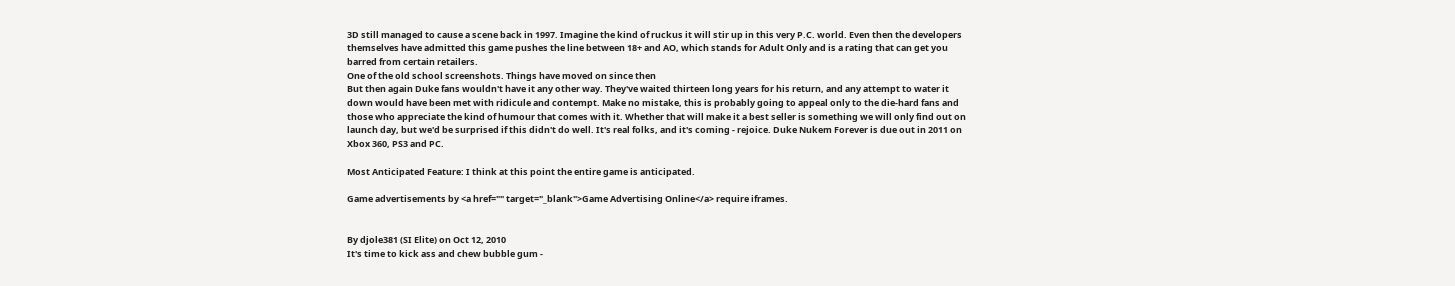3D still managed to cause a scene back in 1997. Imagine the kind of ruckus it will stir up in this very P.C. world. Even then the developers themselves have admitted this game pushes the line between 18+ and AO, which stands for Adult Only and is a rating that can get you barred from certain retailers.
One of the old school screenshots. Things have moved on since then
But then again Duke fans wouldn't have it any other way. They've waited thirteen long years for his return, and any attempt to water it down would have been met with ridicule and contempt. Make no mistake, this is probably going to appeal only to the die-hard fans and those who appreciate the kind of humour that comes with it. Whether that will make it a best seller is something we will only find out on launch day, but we'd be surprised if this didn't do well. It's real folks, and it's coming - rejoice. Duke Nukem Forever is due out in 2011 on Xbox 360, PS3 and PC.

Most Anticipated Feature: I think at this point the entire game is anticipated.

Game advertisements by <a href="" target="_blank">Game Advertising Online</a> require iframes.


By djole381 (SI Elite) on Oct 12, 2010
It's time to kick ass and chew bubble gum -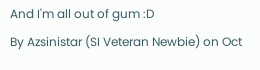And I'm all out of gum :D
By Azsinistar (SI Veteran Newbie) on Oct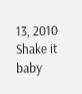13, 2010
Shake it baby